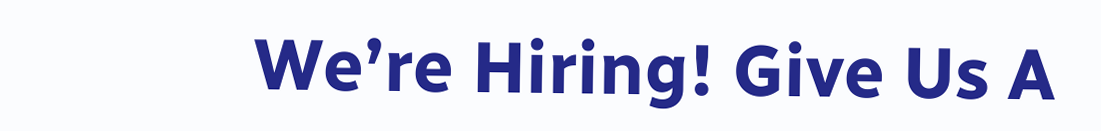We’re Hiring! Give Us A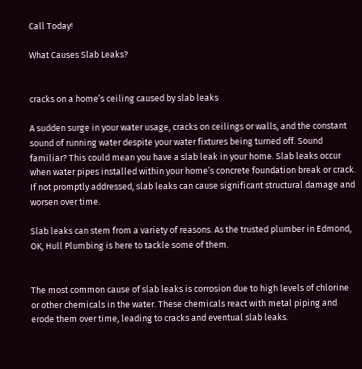Call Today!

What Causes Slab Leaks?


cracks on a home’s ceiling caused by slab leaks

A sudden surge in your water usage, cracks on ceilings or walls, and the constant sound of running water despite your water fixtures being turned off. Sound familiar? This could mean you have a slab leak in your home. Slab leaks occur when water pipes installed within your home’s concrete foundation break or crack. If not promptly addressed, slab leaks can cause significant structural damage and worsen over time.

Slab leaks can stem from a variety of reasons. As the trusted plumber in Edmond, OK, Hull Plumbing is here to tackle some of them.


The most common cause of slab leaks is corrosion due to high levels of chlorine or other chemicals in the water. These chemicals react with metal piping and erode them over time, leading to cracks and eventual slab leaks.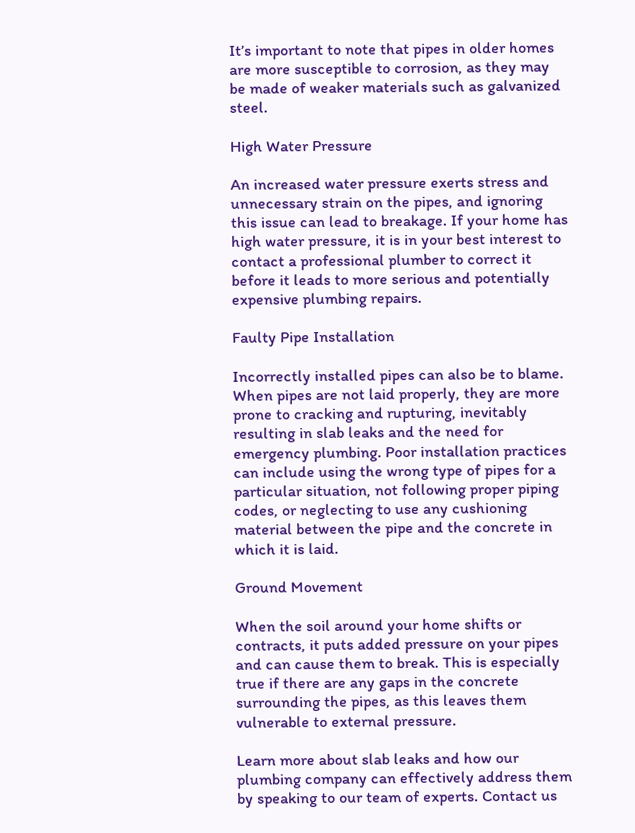It’s important to note that pipes in older homes are more susceptible to corrosion, as they may be made of weaker materials such as galvanized steel.

High Water Pressure

An increased water pressure exerts stress and unnecessary strain on the pipes, and ignoring this issue can lead to breakage. If your home has high water pressure, it is in your best interest to contact a professional plumber to correct it before it leads to more serious and potentially expensive plumbing repairs.

Faulty Pipe Installation

Incorrectly installed pipes can also be to blame. When pipes are not laid properly, they are more prone to cracking and rupturing, inevitably resulting in slab leaks and the need for emergency plumbing. Poor installation practices can include using the wrong type of pipes for a particular situation, not following proper piping codes, or neglecting to use any cushioning material between the pipe and the concrete in which it is laid.

Ground Movement

When the soil around your home shifts or contracts, it puts added pressure on your pipes and can cause them to break. This is especially true if there are any gaps in the concrete surrounding the pipes, as this leaves them vulnerable to external pressure.

Learn more about slab leaks and how our plumbing company can effectively address them by speaking to our team of experts. Contact us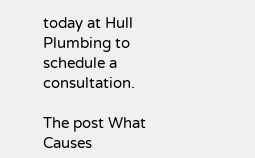today at Hull Plumbing to schedule a consultation.

The post What Causes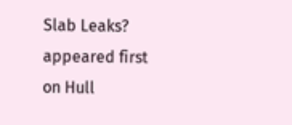Slab Leaks? appeared first on Hull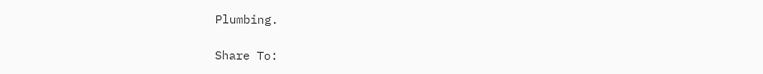Plumbing.

Share To: